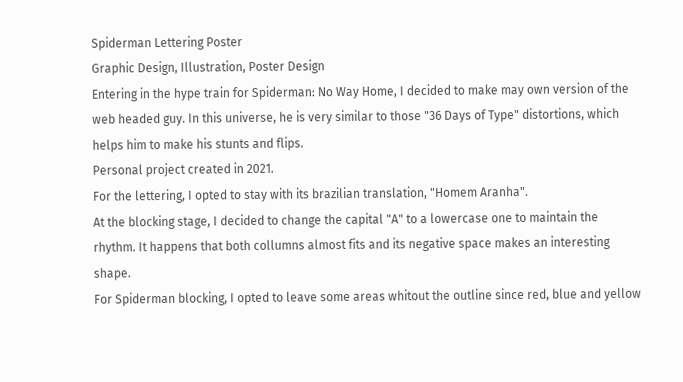Spiderman Lettering Poster
Graphic Design, Illustration, Poster Design
Entering in the hype train for Spiderman: No Way Home, I decided to make may own version of the web headed guy. In this universe, he is very similar to those "36 Days of Type" distortions, which helps him to make his stunts and flips.
Personal project created in 2021.
For the lettering, I opted to stay with its brazilian translation, "Homem Aranha".
At the blocking stage, I decided to change the capital "A" to a lowercase one to maintain the rhythm. It happens that both collumns almost fits and its negative space makes an interesting shape.
For Spiderman blocking, I opted to leave some areas whitout the outline since red, blue and yellow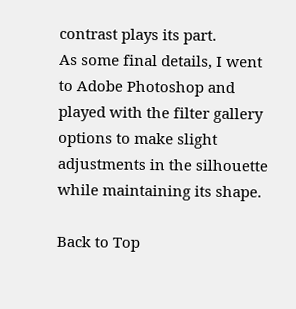contrast plays its part.
As some final details, I went to Adobe Photoshop and played with the filter gallery options to make slight adjustments in the silhouette while maintaining its shape.

Back to Top